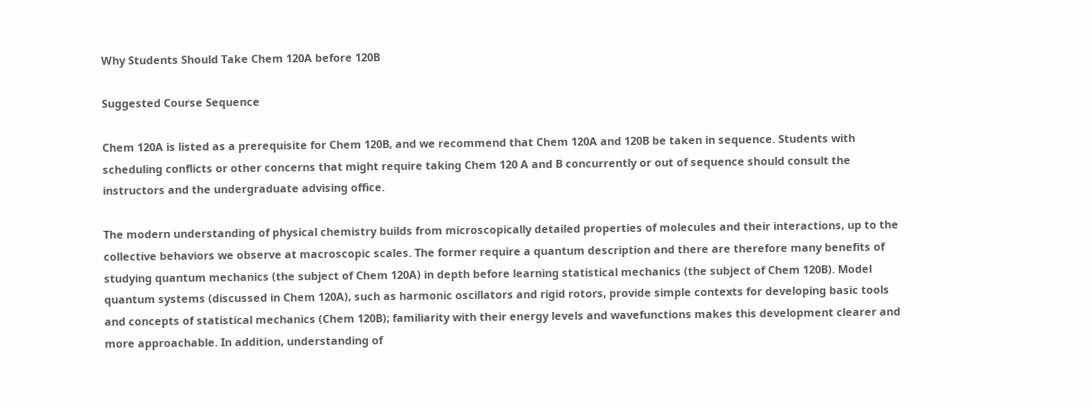Why Students Should Take Chem 120A before 120B

Suggested Course Sequence

Chem 120A is listed as a prerequisite for Chem 120B, and we recommend that Chem 120A and 120B be taken in sequence. Students with scheduling conflicts or other concerns that might require taking Chem 120 A and B concurrently or out of sequence should consult the instructors and the undergraduate advising office.

The modern understanding of physical chemistry builds from microscopically detailed properties of molecules and their interactions, up to the collective behaviors we observe at macroscopic scales. The former require a quantum description and there are therefore many benefits of studying quantum mechanics (the subject of Chem 120A) in depth before learning statistical mechanics (the subject of Chem 120B). Model quantum systems (discussed in Chem 120A), such as harmonic oscillators and rigid rotors, provide simple contexts for developing basic tools and concepts of statistical mechanics (Chem 120B); familiarity with their energy levels and wavefunctions makes this development clearer and more approachable. In addition, understanding of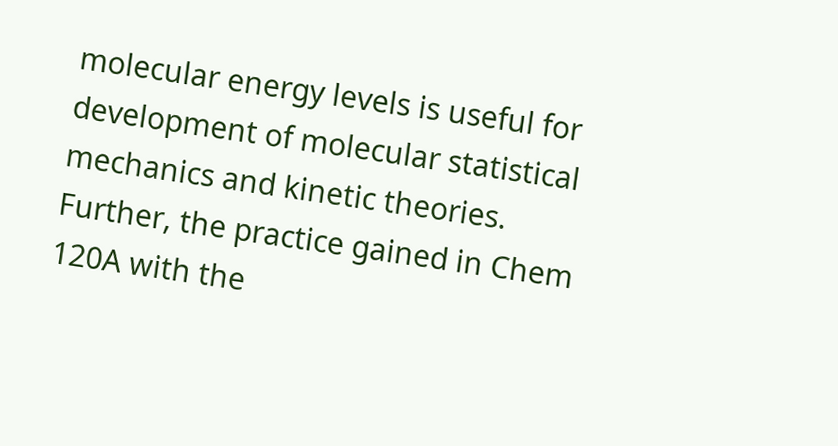molecular energy levels is useful for development of molecular statistical mechanics and kinetic theories. Further, the practice gained in Chem 120A with the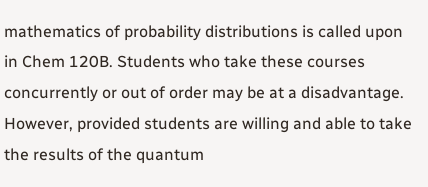mathematics of probability distributions is called upon in Chem 120B. Students who take these courses concurrently or out of order may be at a disadvantage. However, provided students are willing and able to take the results of the quantum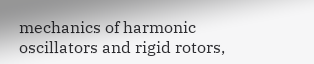mechanics of harmonic oscillators and rigid rotors,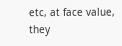etc, at face value, they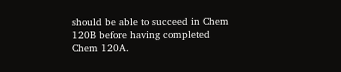should be able to succeed in Chem 120B before having completed Chem 120A.